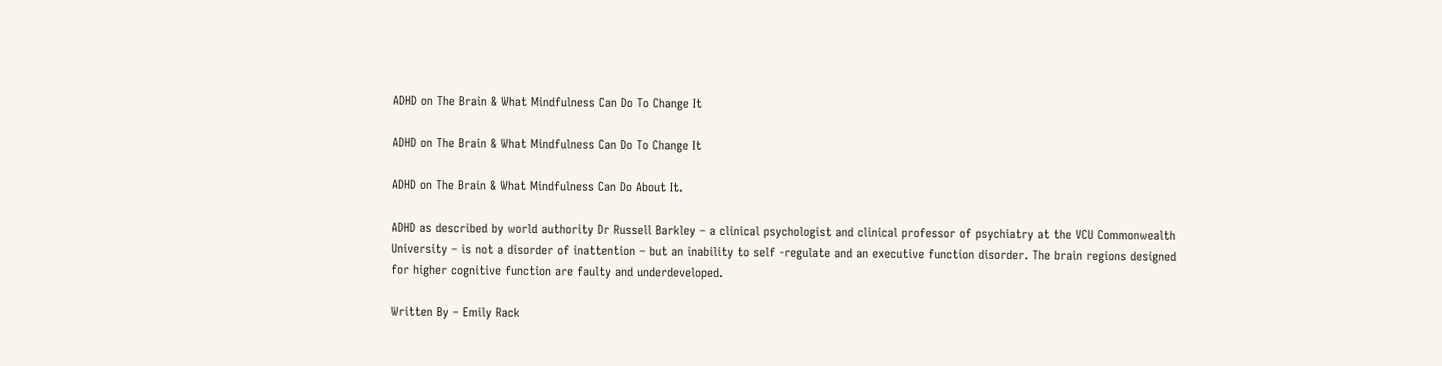ADHD on The Brain & What Mindfulness Can Do To Change It

ADHD on The Brain & What Mindfulness Can Do To Change It

ADHD on The Brain & What Mindfulness Can Do About It.

ADHD as described by world authority Dr Russell Barkley – a clinical psychologist and clinical professor of psychiatry at the VCU Commonwealth University – is not a disorder of inattention – but an inability to self -regulate and an executive function disorder. The brain regions designed for higher cognitive function are faulty and underdeveloped.

Written By – Emily Rack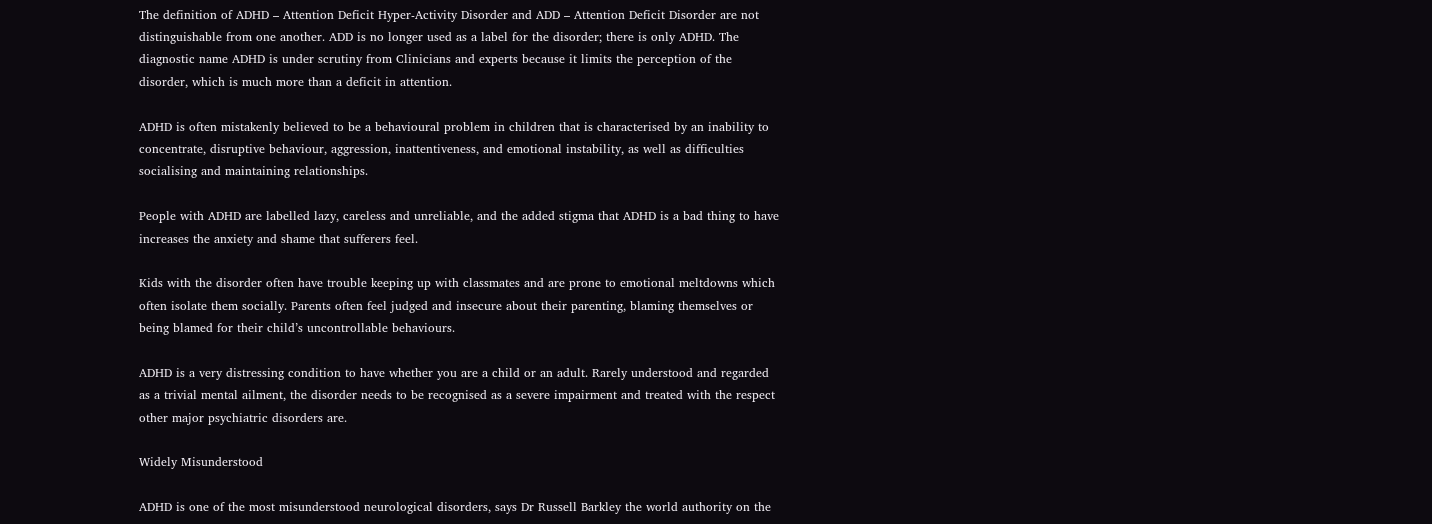The definition of ADHD – Attention Deficit Hyper-Activity Disorder and ADD – Attention Deficit Disorder are not distinguishable from one another. ADD is no longer used as a label for the disorder; there is only ADHD. The diagnostic name ADHD is under scrutiny from Clinicians and experts because it limits the perception of the disorder, which is much more than a deficit in attention.

ADHD is often mistakenly believed to be a behavioural problem in children that is characterised by an inability to concentrate, disruptive behaviour, aggression, inattentiveness, and emotional instability, as well as difficulties socialising and maintaining relationships.

People with ADHD are labelled lazy, careless and unreliable, and the added stigma that ADHD is a bad thing to have increases the anxiety and shame that sufferers feel.

Kids with the disorder often have trouble keeping up with classmates and are prone to emotional meltdowns which often isolate them socially. Parents often feel judged and insecure about their parenting, blaming themselves or being blamed for their child’s uncontrollable behaviours.

ADHD is a very distressing condition to have whether you are a child or an adult. Rarely understood and regarded as a trivial mental ailment, the disorder needs to be recognised as a severe impairment and treated with the respect other major psychiatric disorders are.

Widely Misunderstood

ADHD is one of the most misunderstood neurological disorders, says Dr Russell Barkley the world authority on the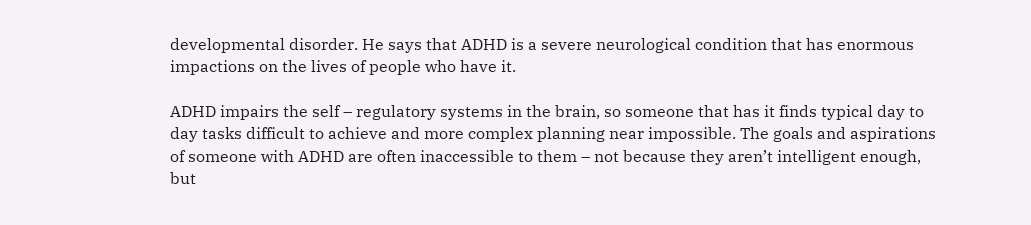developmental disorder. He says that ADHD is a severe neurological condition that has enormous impactions on the lives of people who have it.

ADHD impairs the self – regulatory systems in the brain, so someone that has it finds typical day to day tasks difficult to achieve and more complex planning near impossible. The goals and aspirations of someone with ADHD are often inaccessible to them – not because they aren’t intelligent enough, but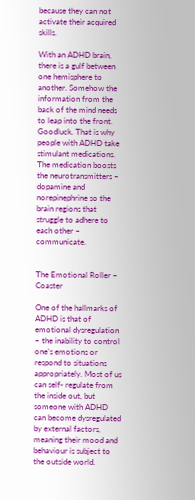because they can not activate their acquired skills.

With an ADHD brain, there is a gulf between one hemisphere to another. Somehow the information from the back of the mind needs to leap into the front. Goodluck. That is why people with ADHD take stimulant medications. The medication boosts the neurotransmitters – dopamine and norepinephrine so the brain regions that struggle to adhere to each other – communicate.


The Emotional Roller – Coaster

One of the hallmarks of ADHD is that of emotional dysregulation – the inability to control one’s emotions or respond to situations appropriately. Most of us can self- regulate from the inside out, but someone with ADHD can become dysregulated by external factors, meaning their mood and behaviour is subject to the outside world.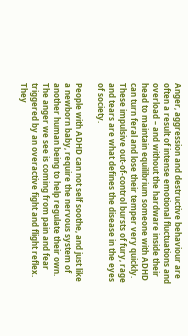Anger, aggression and destructive behaviour are often a result of intense emotional fluctuations and overload – and without the hardware inside their head to maintain equilibrium someone with ADHD can turn feral and lose their temper very quickly. These impulsive out-of-control bursts of fury, rage and tears are what defines the disease in the eyes of society.

People with ADHD can not self soothe, and just like a newborn baby, require the nervous system of another human being to help regulate their own. The anger we see is coming from pain and fear triggered by an overactive fight and flight reflex. They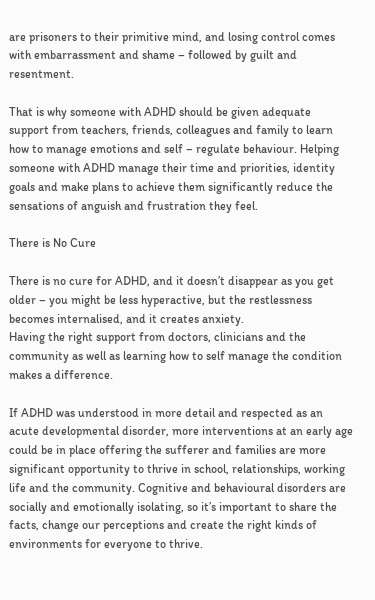are prisoners to their primitive mind, and losing control comes with embarrassment and shame – followed by guilt and resentment.

That is why someone with ADHD should be given adequate support from teachers, friends, colleagues and family to learn how to manage emotions and self – regulate behaviour. Helping someone with ADHD manage their time and priorities, identity goals and make plans to achieve them significantly reduce the sensations of anguish and frustration they feel.

There is No Cure

There is no cure for ADHD, and it doesn’t disappear as you get older – you might be less hyperactive, but the restlessness becomes internalised, and it creates anxiety.
Having the right support from doctors, clinicians and the community as well as learning how to self manage the condition makes a difference.

If ADHD was understood in more detail and respected as an acute developmental disorder, more interventions at an early age could be in place offering the sufferer and families are more significant opportunity to thrive in school, relationships, working life and the community. Cognitive and behavioural disorders are socially and emotionally isolating, so it’s important to share the facts, change our perceptions and create the right kinds of environments for everyone to thrive.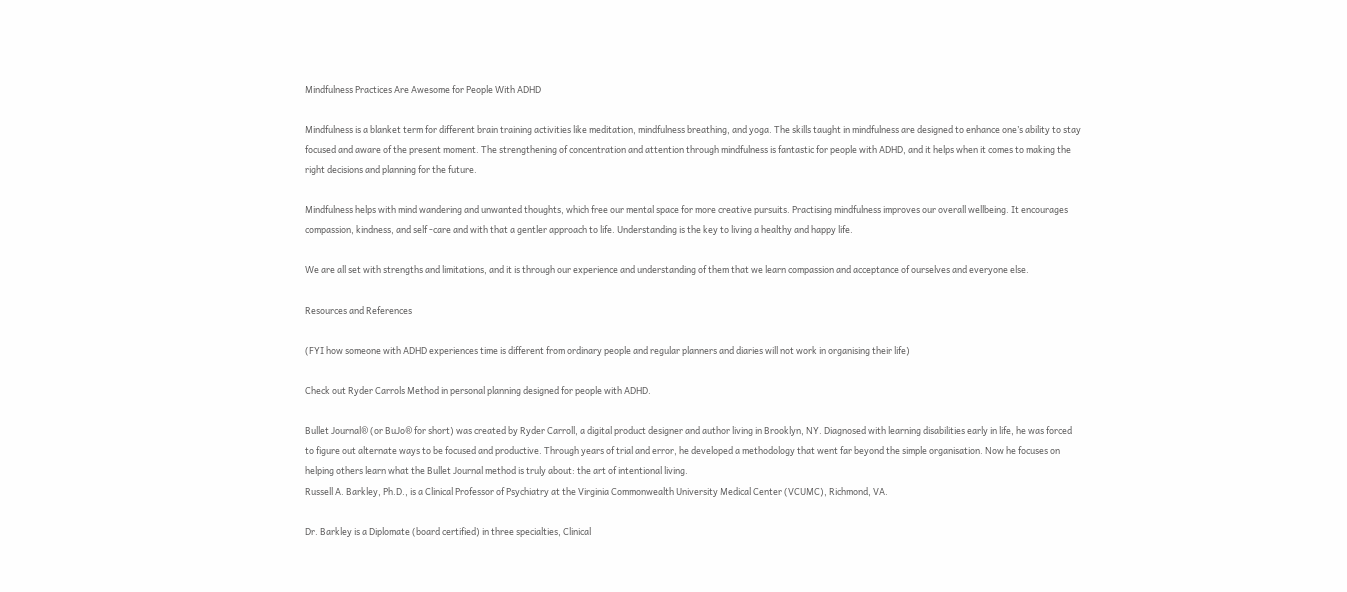Mindfulness Practices Are Awesome for People With ADHD

Mindfulness is a blanket term for different brain training activities like meditation, mindfulness breathing, and yoga. The skills taught in mindfulness are designed to enhance one’s ability to stay focused and aware of the present moment. The strengthening of concentration and attention through mindfulness is fantastic for people with ADHD, and it helps when it comes to making the right decisions and planning for the future.

Mindfulness helps with mind wandering and unwanted thoughts, which free our mental space for more creative pursuits. Practising mindfulness improves our overall wellbeing. It encourages compassion, kindness, and self -care and with that a gentler approach to life. Understanding is the key to living a healthy and happy life.

We are all set with strengths and limitations, and it is through our experience and understanding of them that we learn compassion and acceptance of ourselves and everyone else.

Resources and References

(FYI how someone with ADHD experiences time is different from ordinary people and regular planners and diaries will not work in organising their life)

Check out Ryder Carrols Method in personal planning designed for people with ADHD.

Bullet Journal® (or BuJo® for short) was created by Ryder Carroll, a digital product designer and author living in Brooklyn, NY. Diagnosed with learning disabilities early in life, he was forced to figure out alternate ways to be focused and productive. Through years of trial and error, he developed a methodology that went far beyond the simple organisation. Now he focuses on helping others learn what the Bullet Journal method is truly about: the art of intentional living.
Russell A. Barkley, Ph.D., is a Clinical Professor of Psychiatry at the Virginia Commonwealth University Medical Center (VCUMC), Richmond, VA.

Dr. Barkley is a Diplomate (board certified) in three specialties, Clinical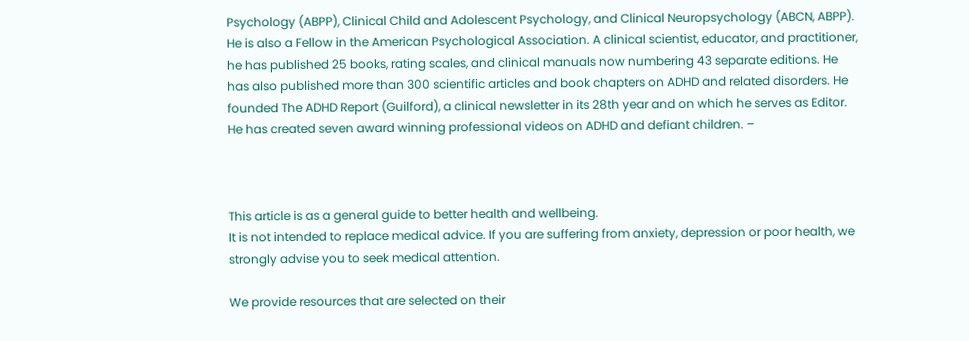Psychology (ABPP), Clinical Child and Adolescent Psychology, and Clinical Neuropsychology (ABCN, ABPP). He is also a Fellow in the American Psychological Association. A clinical scientist, educator, and practitioner, he has published 25 books, rating scales, and clinical manuals now numbering 43 separate editions. He has also published more than 300 scientific articles and book chapters on ADHD and related disorders. He founded The ADHD Report (Guilford), a clinical newsletter in its 28th year and on which he serves as Editor. He has created seven award winning professional videos on ADHD and defiant children. –



This article is as a general guide to better health and wellbeing.
It is not intended to replace medical advice. If you are suffering from anxiety, depression or poor health, we strongly advise you to seek medical attention.

We provide resources that are selected on their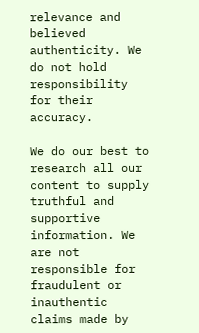relevance and believed authenticity. We do not hold responsibility for their accuracy.

We do our best to research all our content to supply truthful and supportive information. We are not responsible for fraudulent or inauthentic claims made by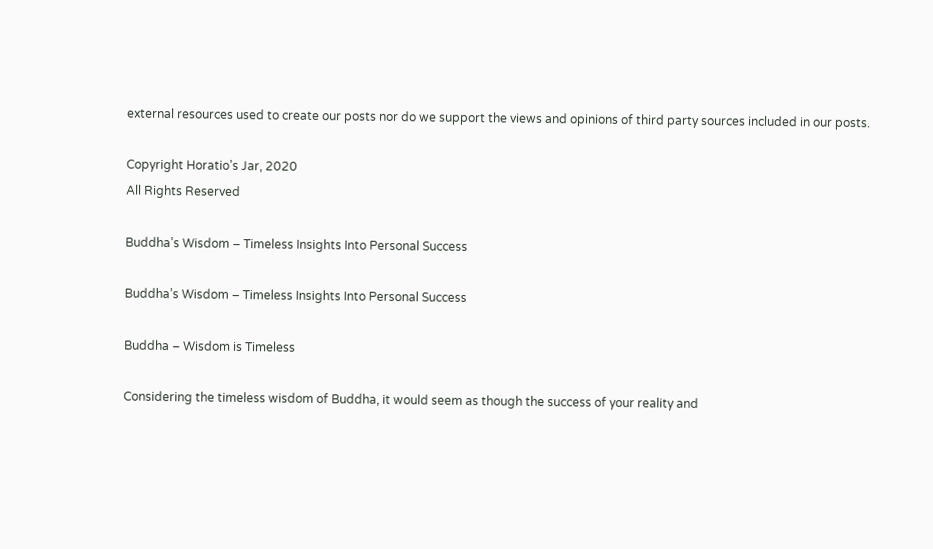external resources used to create our posts nor do we support the views and opinions of third party sources included in our posts.

Copyright Horatio’s Jar, 2020
All Rights Reserved

Buddha’s Wisdom – Timeless Insights Into Personal Success

Buddha’s Wisdom – Timeless Insights Into Personal Success

Buddha – Wisdom is Timeless

Considering the timeless wisdom of Buddha, it would seem as though the success of your reality and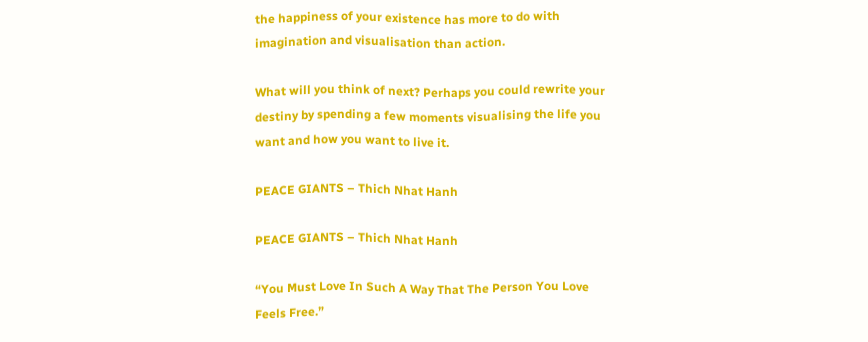the happiness of your existence has more to do with imagination and visualisation than action.

What will you think of next? Perhaps you could rewrite your destiny by spending a few moments visualising the life you want and how you want to live it.

PEACE GIANTS – Thich Nhat Hanh

PEACE GIANTS – Thich Nhat Hanh

“You Must Love In Such A Way That The Person You Love Feels Free.”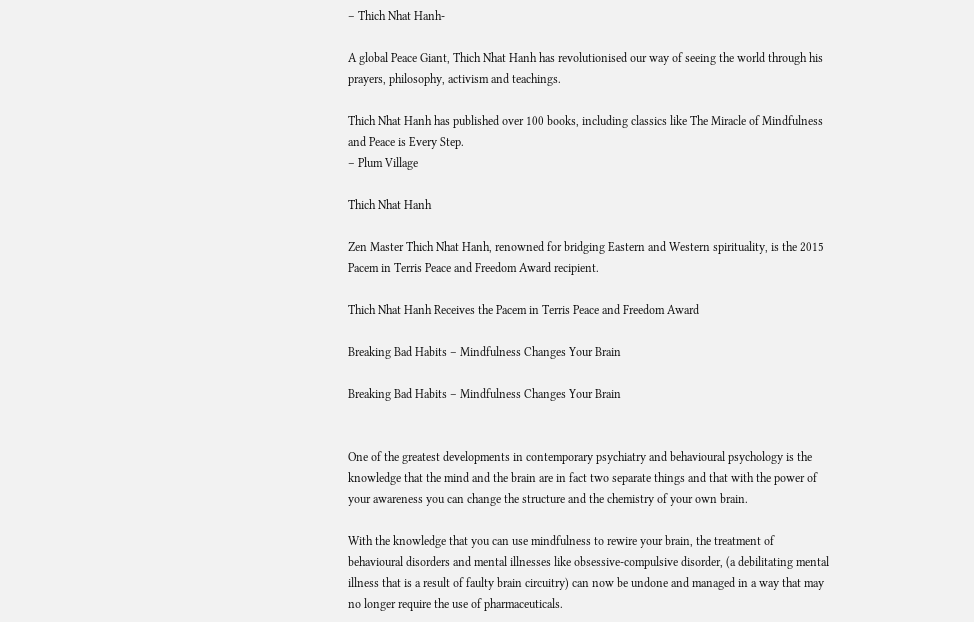– Thich Nhat Hanh-

A global Peace Giant, Thich Nhat Hanh has revolutionised our way of seeing the world through his prayers, philosophy, activism and teachings.

Thich Nhat Hanh has published over 100 books, including classics like The Miracle of Mindfulness and Peace is Every Step.
– Plum Village

Thich Nhat Hanh

Zen Master Thich Nhat Hanh, renowned for bridging Eastern and Western spirituality, is the 2015 Pacem in Terris Peace and Freedom Award recipient.

Thich Nhat Hanh Receives the Pacem in Terris Peace and Freedom Award

Breaking Bad Habits – Mindfulness Changes Your Brain

Breaking Bad Habits – Mindfulness Changes Your Brain


One of the greatest developments in contemporary psychiatry and behavioural psychology is the knowledge that the mind and the brain are in fact two separate things and that with the power of your awareness you can change the structure and the chemistry of your own brain.

With the knowledge that you can use mindfulness to rewire your brain, the treatment of behavioural disorders and mental illnesses like obsessive-compulsive disorder, (a debilitating mental illness that is a result of faulty brain circuitry) can now be undone and managed in a way that may no longer require the use of pharmaceuticals.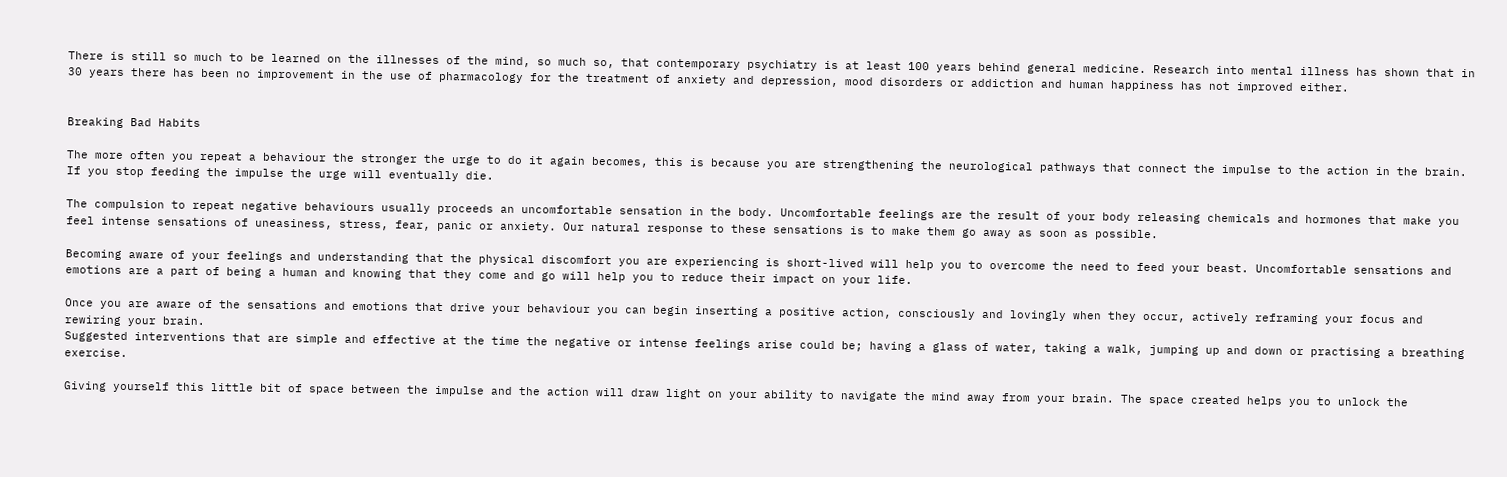There is still so much to be learned on the illnesses of the mind, so much so, that contemporary psychiatry is at least 100 years behind general medicine. Research into mental illness has shown that in 30 years there has been no improvement in the use of pharmacology for the treatment of anxiety and depression, mood disorders or addiction and human happiness has not improved either.


Breaking Bad Habits

The more often you repeat a behaviour the stronger the urge to do it again becomes, this is because you are strengthening the neurological pathways that connect the impulse to the action in the brain.  If you stop feeding the impulse the urge will eventually die.

The compulsion to repeat negative behaviours usually proceeds an uncomfortable sensation in the body. Uncomfortable feelings are the result of your body releasing chemicals and hormones that make you feel intense sensations of uneasiness, stress, fear, panic or anxiety. Our natural response to these sensations is to make them go away as soon as possible.

Becoming aware of your feelings and understanding that the physical discomfort you are experiencing is short-lived will help you to overcome the need to feed your beast. Uncomfortable sensations and emotions are a part of being a human and knowing that they come and go will help you to reduce their impact on your life.

Once you are aware of the sensations and emotions that drive your behaviour you can begin inserting a positive action, consciously and lovingly when they occur, actively reframing your focus and rewiring your brain.
Suggested interventions that are simple and effective at the time the negative or intense feelings arise could be; having a glass of water, taking a walk, jumping up and down or practising a breathing exercise.

Giving yourself this little bit of space between the impulse and the action will draw light on your ability to navigate the mind away from your brain. The space created helps you to unlock the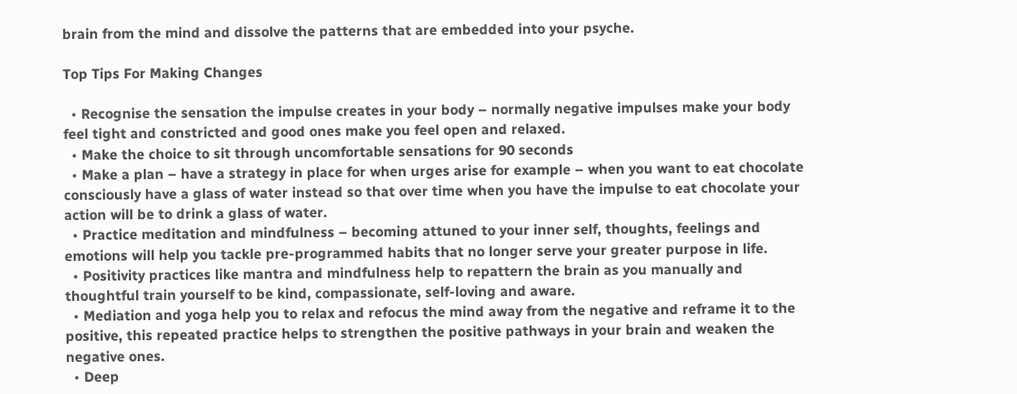brain from the mind and dissolve the patterns that are embedded into your psyche.

Top Tips For Making Changes

  • Recognise the sensation the impulse creates in your body – normally negative impulses make your body feel tight and constricted and good ones make you feel open and relaxed.
  • Make the choice to sit through uncomfortable sensations for 90 seconds
  • Make a plan – have a strategy in place for when urges arise for example – when you want to eat chocolate consciously have a glass of water instead so that over time when you have the impulse to eat chocolate your action will be to drink a glass of water.
  • Practice meditation and mindfulness – becoming attuned to your inner self, thoughts, feelings and emotions will help you tackle pre-programmed habits that no longer serve your greater purpose in life.
  • Positivity practices like mantra and mindfulness help to repattern the brain as you manually and thoughtful train yourself to be kind, compassionate, self-loving and aware.
  • Mediation and yoga help you to relax and refocus the mind away from the negative and reframe it to the positive, this repeated practice helps to strengthen the positive pathways in your brain and weaken the negative ones.
  • Deep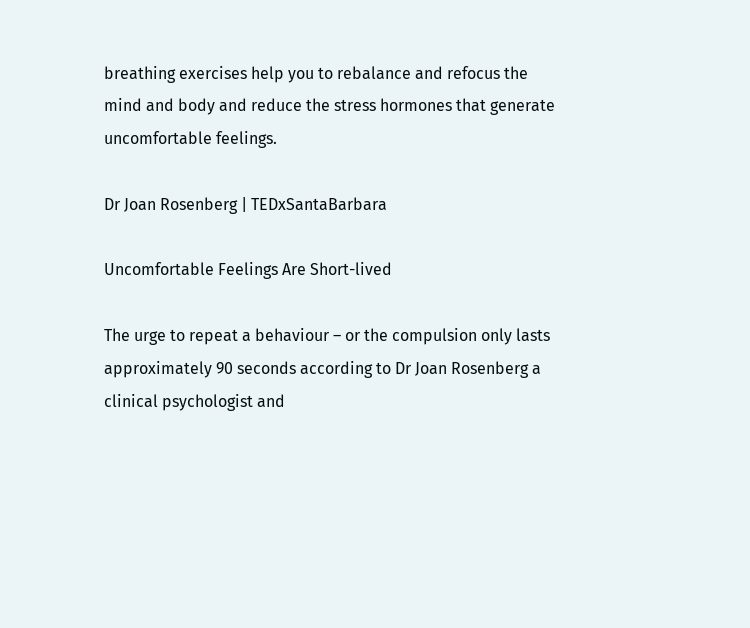breathing exercises help you to rebalance and refocus the mind and body and reduce the stress hormones that generate uncomfortable feelings.

Dr Joan Rosenberg | TEDxSantaBarbara

Uncomfortable Feelings Are Short-lived

The urge to repeat a behaviour – or the compulsion only lasts approximately 90 seconds according to Dr Joan Rosenberg a clinical psychologist and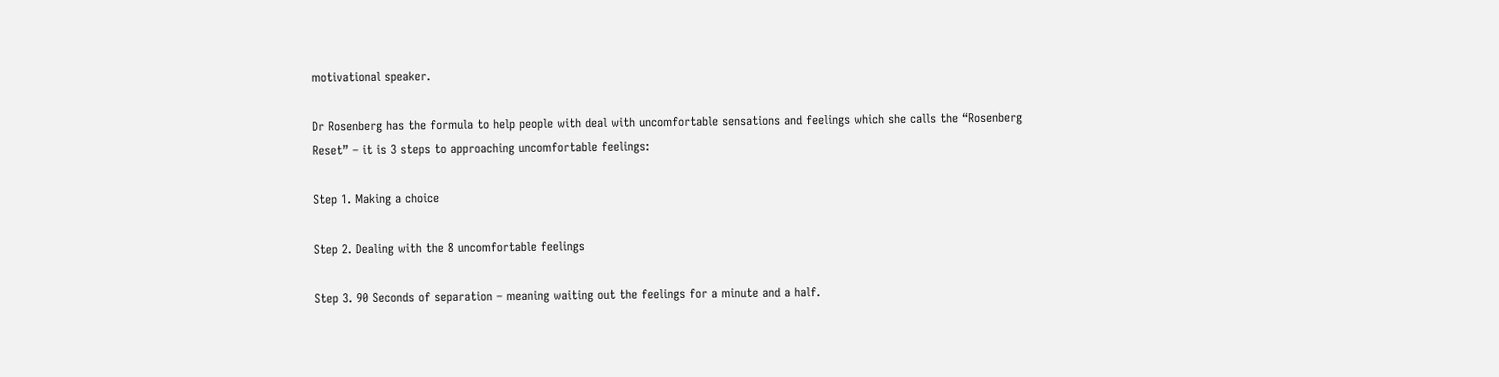motivational speaker.

Dr Rosenberg has the formula to help people with deal with uncomfortable sensations and feelings which she calls the “Rosenberg Reset” – it is 3 steps to approaching uncomfortable feelings:

Step 1. Making a choice

Step 2. Dealing with the 8 uncomfortable feelings

Step 3. 90 Seconds of separation – meaning waiting out the feelings for a minute and a half.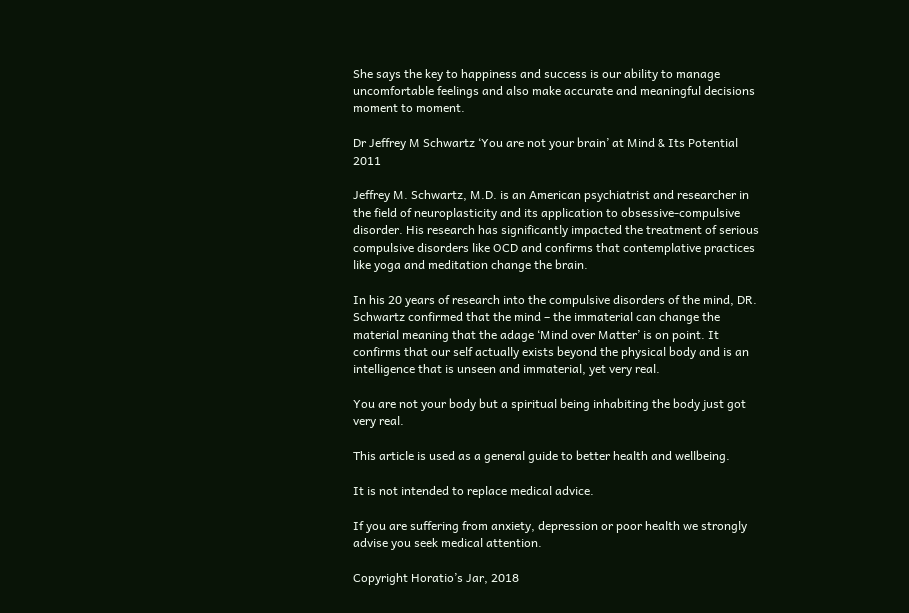She says the key to happiness and success is our ability to manage uncomfortable feelings and also make accurate and meaningful decisions moment to moment.

Dr Jeffrey M Schwartz ‘You are not your brain’ at Mind & Its Potential 2011

Jeffrey M. Schwartz, M.D. is an American psychiatrist and researcher in the field of neuroplasticity and its application to obsessive-compulsive disorder. His research has significantly impacted the treatment of serious compulsive disorders like OCD and confirms that contemplative practices like yoga and meditation change the brain.

In his 20 years of research into the compulsive disorders of the mind, DR. Schwartz confirmed that the mind – the immaterial can change the material meaning that the adage ‘Mind over Matter’ is on point. It confirms that our self actually exists beyond the physical body and is an intelligence that is unseen and immaterial, yet very real.

You are not your body but a spiritual being inhabiting the body just got very real.

This article is used as a general guide to better health and wellbeing.

It is not intended to replace medical advice.

If you are suffering from anxiety, depression or poor health we strongly advise you seek medical attention.

Copyright Horatio’s Jar, 2018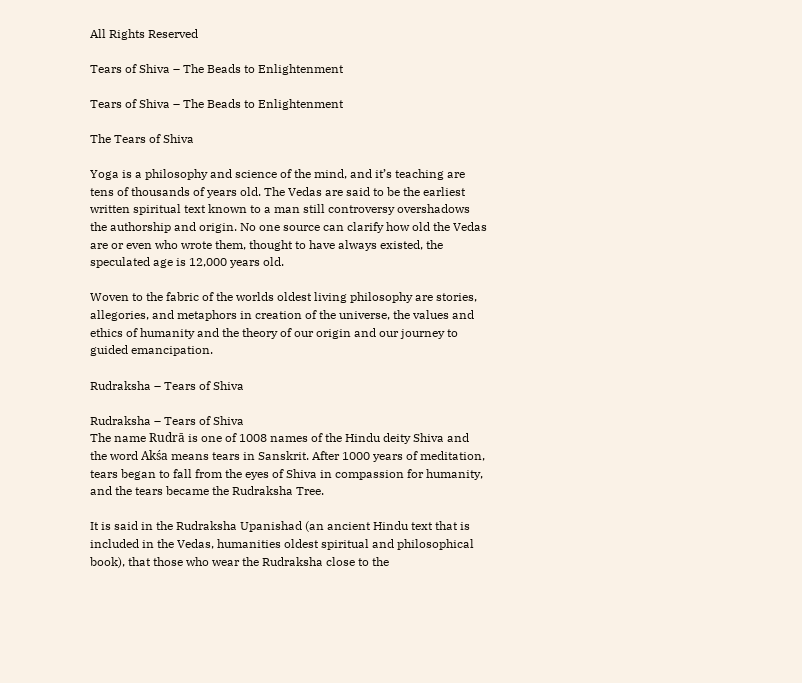All Rights Reserved

Tears of Shiva – The Beads to Enlightenment

Tears of Shiva – The Beads to Enlightenment

The Tears of Shiva

Yoga is a philosophy and science of the mind, and it’s teaching are tens of thousands of years old. The Vedas are said to be the earliest written spiritual text known to a man still controversy overshadows the authorship and origin. No one source can clarify how old the Vedas are or even who wrote them, thought to have always existed, the speculated age is 12,000 years old.

Woven to the fabric of the worlds oldest living philosophy are stories, allegories, and metaphors in creation of the universe, the values and ethics of humanity and the theory of our origin and our journey to guided emancipation.

Rudraksha – Tears of Shiva

Rudraksha – Tears of Shiva
The name Rudrā is one of 1008 names of the Hindu deity Shiva and the word Akśa means tears in Sanskrit. After 1000 years of meditation, tears began to fall from the eyes of Shiva in compassion for humanity, and the tears became the Rudraksha Tree.

It is said in the Rudraksha Upanishad (an ancient Hindu text that is included in the Vedas, humanities oldest spiritual and philosophical book), that those who wear the Rudraksha close to the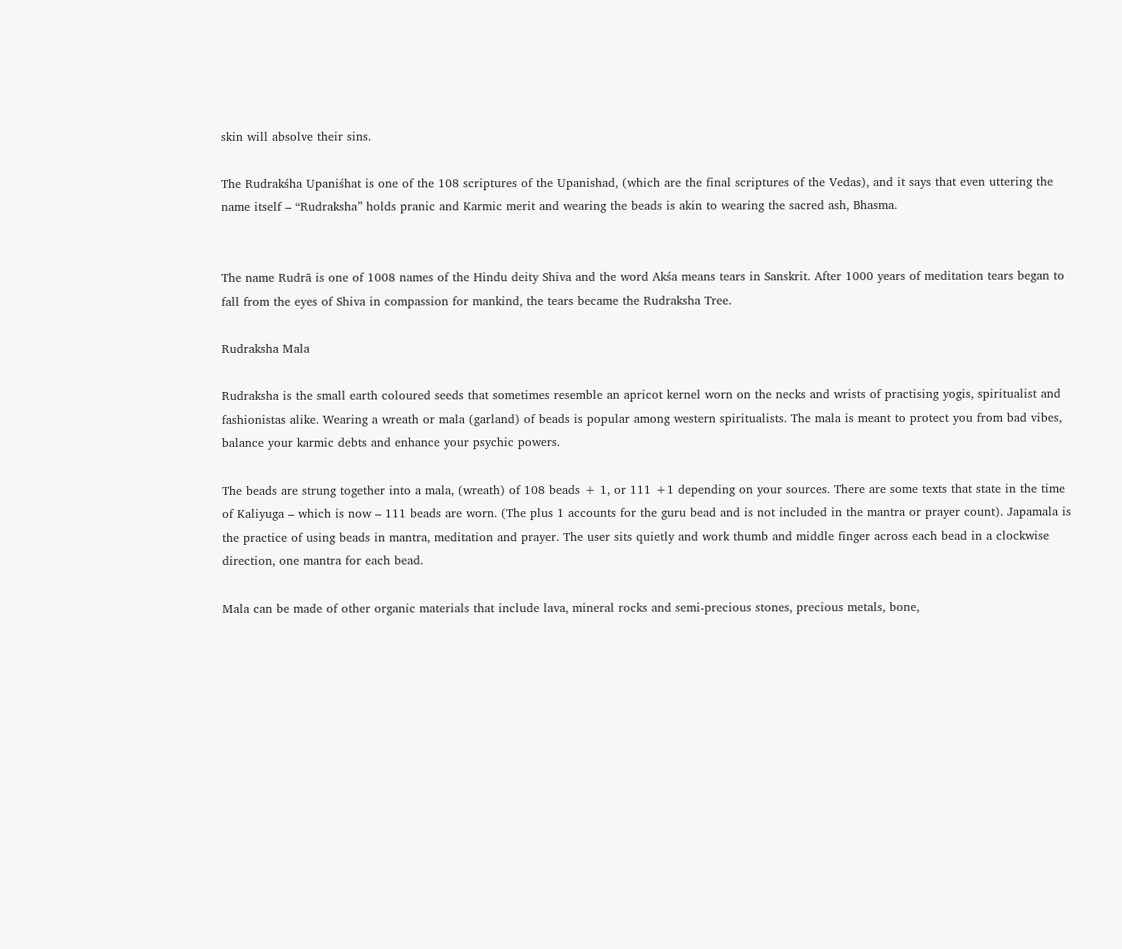skin will absolve their sins.

The Rudrakśha Upaniśhat is one of the 108 scriptures of the Upanishad, (which are the final scriptures of the Vedas), and it says that even uttering the name itself – “Rudraksha” holds pranic and Karmic merit and wearing the beads is akin to wearing the sacred ash, Bhasma.


The name Rudrā is one of 1008 names of the Hindu deity Shiva and the word Akśa means tears in Sanskrit. After 1000 years of meditation tears began to fall from the eyes of Shiva in compassion for mankind, the tears became the Rudraksha Tree.

Rudraksha Mala

Rudraksha is the small earth coloured seeds that sometimes resemble an apricot kernel worn on the necks and wrists of practising yogis, spiritualist and fashionistas alike. Wearing a wreath or mala (garland) of beads is popular among western spiritualists. The mala is meant to protect you from bad vibes, balance your karmic debts and enhance your psychic powers.

The beads are strung together into a mala, (wreath) of 108 beads + 1, or 111 +1 depending on your sources. There are some texts that state in the time of Kaliyuga – which is now – 111 beads are worn. (The plus 1 accounts for the guru bead and is not included in the mantra or prayer count). Japamala is the practice of using beads in mantra, meditation and prayer. The user sits quietly and work thumb and middle finger across each bead in a clockwise direction, one mantra for each bead.

Mala can be made of other organic materials that include lava, mineral rocks and semi-precious stones, precious metals, bone,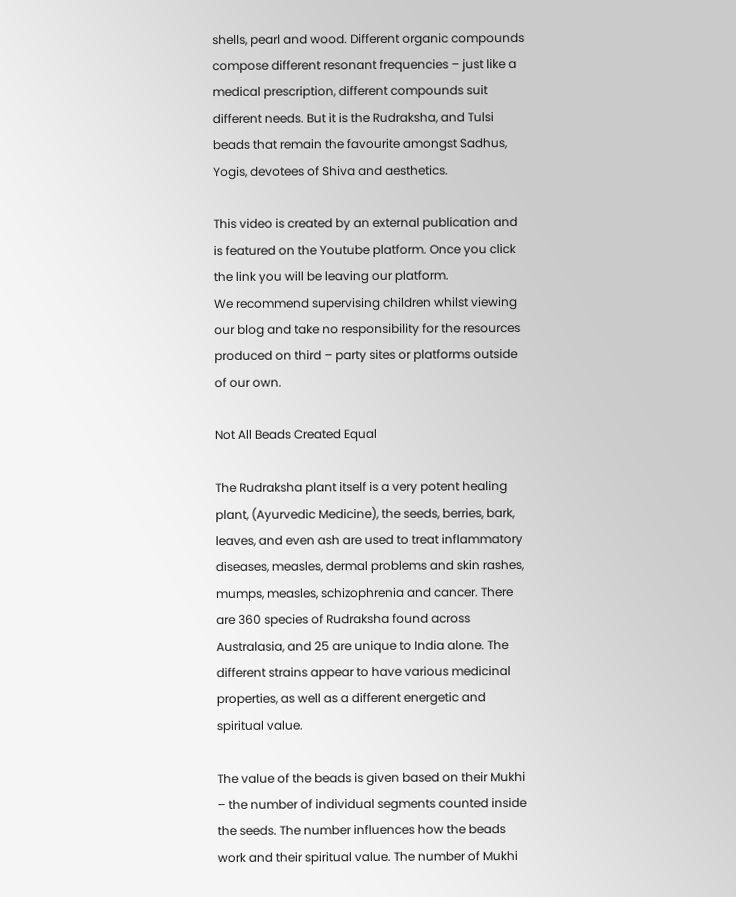shells, pearl and wood. Different organic compounds compose different resonant frequencies – just like a medical prescription, different compounds suit different needs. But it is the Rudraksha, and Tulsi beads that remain the favourite amongst Sadhus, Yogis, devotees of Shiva and aesthetics.

This video is created by an external publication and is featured on the Youtube platform. Once you click the link you will be leaving our platform.
We recommend supervising children whilst viewing our blog and take no responsibility for the resources produced on third – party sites or platforms outside of our own.

Not All Beads Created Equal

The Rudraksha plant itself is a very potent healing plant, (Ayurvedic Medicine), the seeds, berries, bark, leaves, and even ash are used to treat inflammatory diseases, measles, dermal problems and skin rashes, mumps, measles, schizophrenia and cancer. There are 360 species of Rudraksha found across Australasia, and 25 are unique to India alone. The different strains appear to have various medicinal properties, as well as a different energetic and spiritual value.

The value of the beads is given based on their Mukhi – the number of individual segments counted inside the seeds. The number influences how the beads work and their spiritual value. The number of Mukhi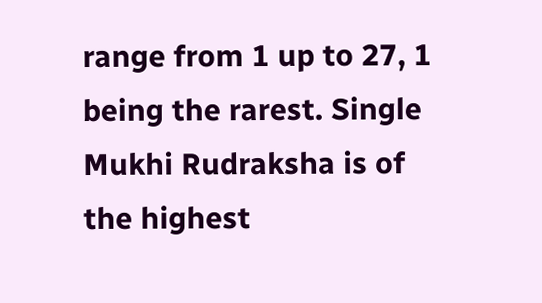range from 1 up to 27, 1 being the rarest. Single Mukhi Rudraksha is of the highest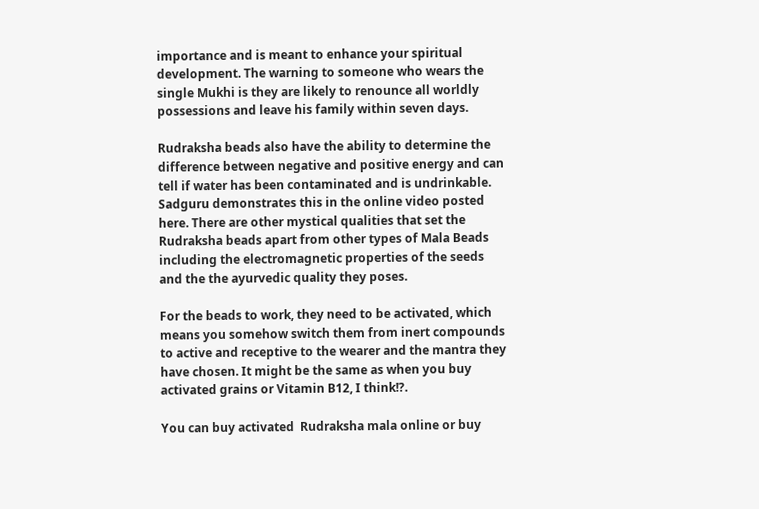importance and is meant to enhance your spiritual development. The warning to someone who wears the single Mukhi is they are likely to renounce all worldly possessions and leave his family within seven days.

Rudraksha beads also have the ability to determine the difference between negative and positive energy and can tell if water has been contaminated and is undrinkable. Sadguru demonstrates this in the online video posted here. There are other mystical qualities that set the Rudraksha beads apart from other types of Mala Beads including the electromagnetic properties of the seeds and the the ayurvedic quality they poses.

For the beads to work, they need to be activated, which means you somehow switch them from inert compounds to active and receptive to the wearer and the mantra they have chosen. It might be the same as when you buy activated grains or Vitamin B12, I think!?.

You can buy activated  Rudraksha mala online or buy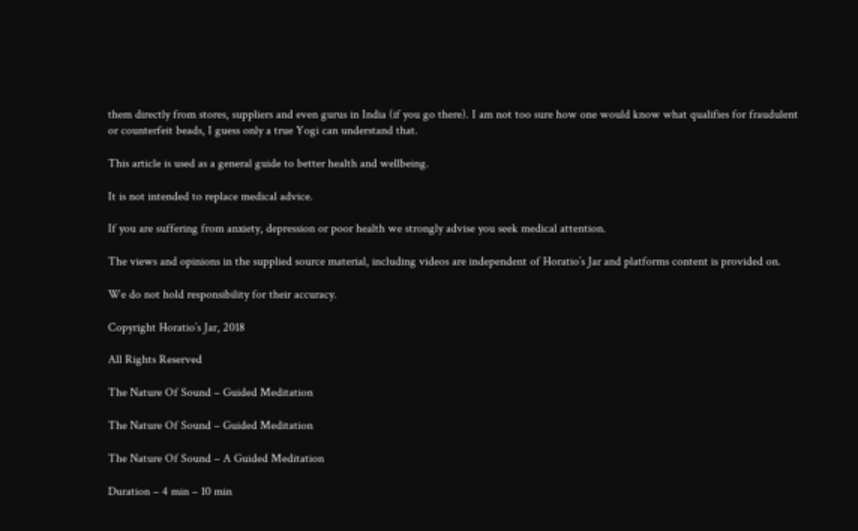them directly from stores, suppliers and even gurus in India (if you go there). I am not too sure how one would know what qualifies for fraudulent or counterfeit beads, I guess only a true Yogi can understand that.

This article is used as a general guide to better health and wellbeing.

It is not intended to replace medical advice.

If you are suffering from anxiety, depression or poor health we strongly advise you seek medical attention.

The views and opinions in the supplied source material, including videos are independent of Horatio’s Jar and platforms content is provided on.

We do not hold responsibility for their accuracy.

Copyright Horatio’s Jar, 2018

All Rights Reserved

The Nature Of Sound – Guided Meditation

The Nature Of Sound – Guided Meditation

The Nature Of Sound – A Guided Meditation

Duration – 4 min – 10 min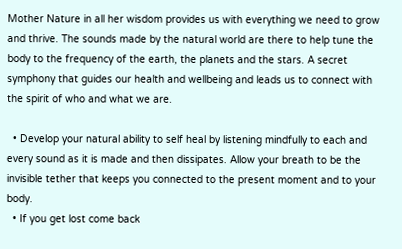Mother Nature in all her wisdom provides us with everything we need to grow and thrive. The sounds made by the natural world are there to help tune the body to the frequency of the earth, the planets and the stars. A secret symphony that guides our health and wellbeing and leads us to connect with the spirit of who and what we are.

  • Develop your natural ability to self heal by listening mindfully to each and every sound as it is made and then dissipates. Allow your breath to be the invisible tether that keeps you connected to the present moment and to your body.
  • If you get lost come back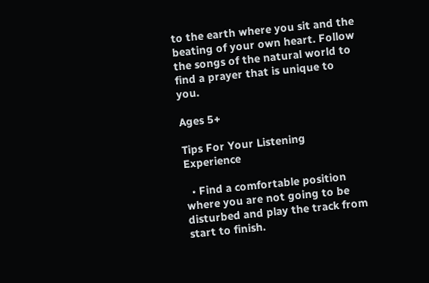to the earth where you sit and the beating of your own heart. Follow the songs of the natural world to find a prayer that is unique to you.

Ages 5+

Tips For Your Listening Experience

  • Find a comfortable position where you are not going to be disturbed and play the track from start to finish.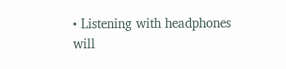• Listening with headphones will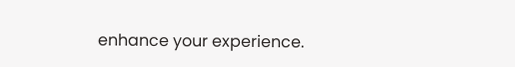enhance your experience.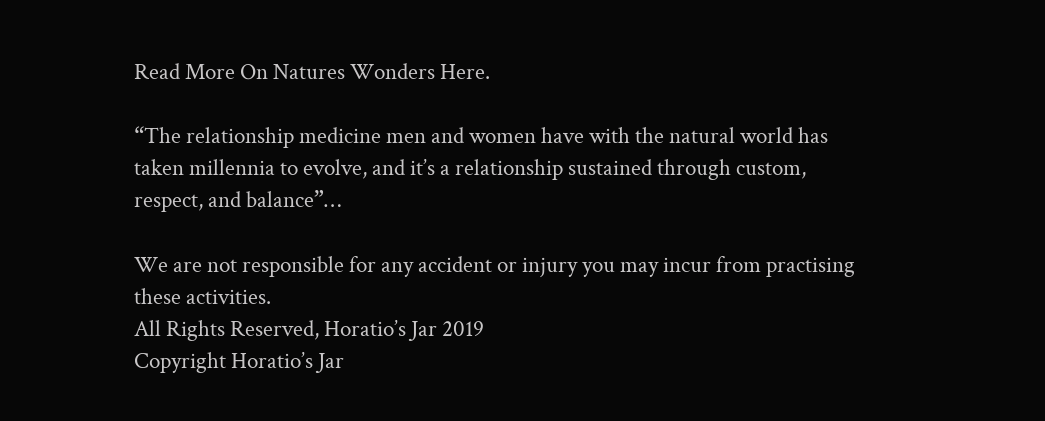Read More On Natures Wonders Here.

“The relationship medicine men and women have with the natural world has taken millennia to evolve, and it’s a relationship sustained through custom, respect, and balance”…

We are not responsible for any accident or injury you may incur from practising these activities.
All Rights Reserved, Horatio’s Jar 2019
Copyright Horatio’s Jar